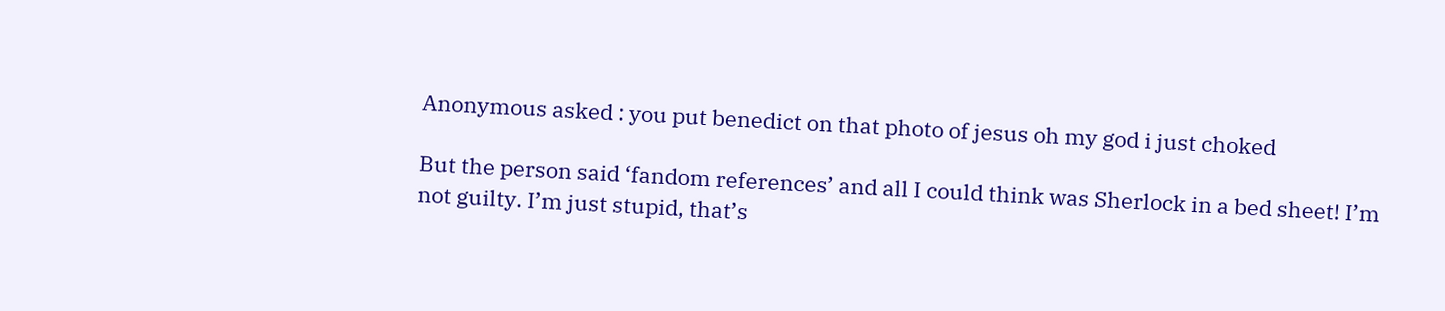Anonymous asked : you put benedict on that photo of jesus oh my god i just choked

But the person said ‘fandom references’ and all I could think was Sherlock in a bed sheet! I’m not guilty. I’m just stupid, that’s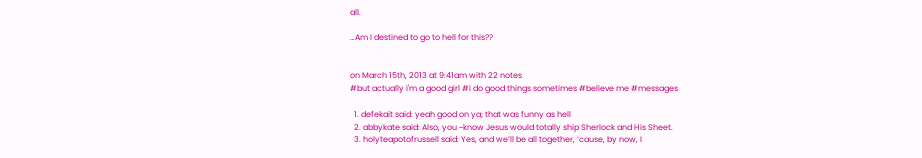all.

…Am I destined to go to hell for this??


on March 15th, 2013 at 9:41am with 22 notes
#but actually i'm a good girl #i do good things sometimes #believe me #messages

  1. defekait said: yeah good on ya; that was funny as hell
  2. abbykate said: Also, you ~know Jesus would totally ship Sherlock and His Sheet.
  3. holyteapotofrussell said: Yes, and we’ll be all together, ‘cause, by now, I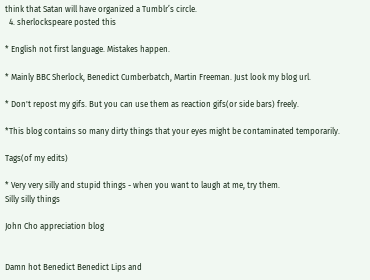think that Satan will have organized a Tumblr’s circle.
  4. sherlockspeare posted this

* English not first language. Mistakes happen.

* Mainly BBC Sherlock, Benedict Cumberbatch, Martin Freeman. Just look my blog url.

* Don't repost my gifs. But you can use them as reaction gifs(or side bars) freely.

*This blog contains so many dirty things that your eyes might be contaminated temporarily.

Tags(of my edits)

* Very very silly and stupid things - when you want to laugh at me, try them.
Silly silly things

John Cho appreciation blog


Damn hot Benedict Benedict Lips and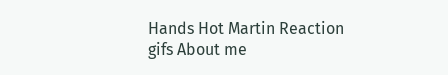Hands Hot Martin Reaction gifs About me